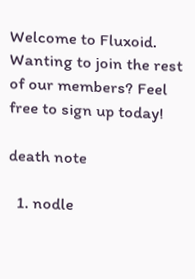Welcome to Fluxoid. Wanting to join the rest of our members? Feel free to sign up today!

death note

  1. nodle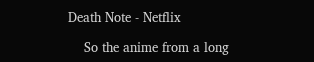Death Note - Netflix

    So the anime from a long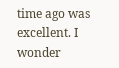time ago was excellent. I wonder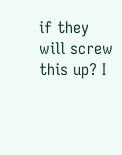if they will screw this up? I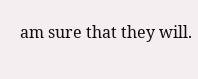am sure that they will.